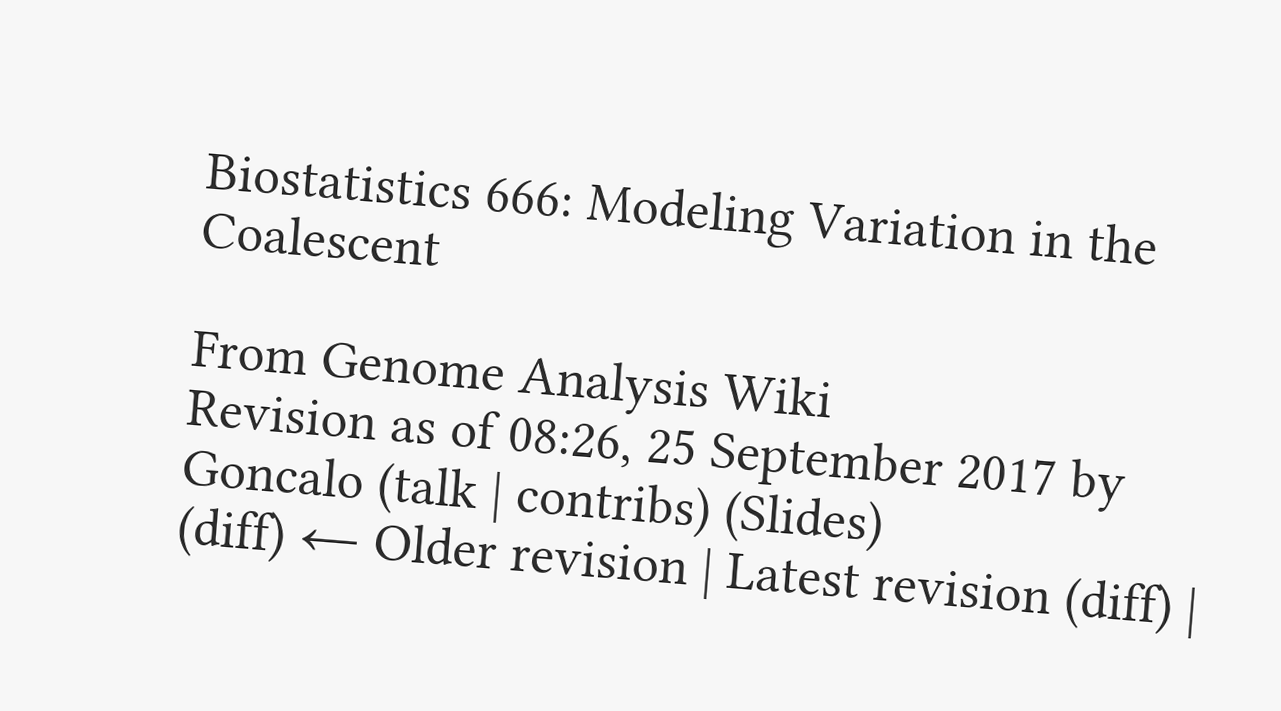Biostatistics 666: Modeling Variation in the Coalescent

From Genome Analysis Wiki
Revision as of 08:26, 25 September 2017 by Goncalo (talk | contribs) (Slides)
(diff) ← Older revision | Latest revision (diff) |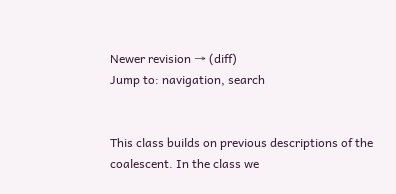Newer revision → (diff)
Jump to: navigation, search


This class builds on previous descriptions of the coalescent. In the class we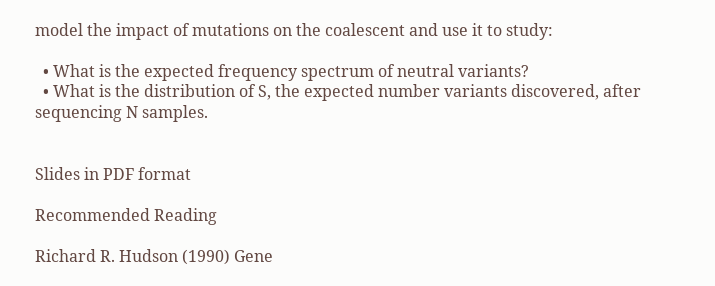model the impact of mutations on the coalescent and use it to study:

  • What is the expected frequency spectrum of neutral variants?
  • What is the distribution of S, the expected number variants discovered, after sequencing N samples.


Slides in PDF format

Recommended Reading

Richard R. Hudson (1990) Gene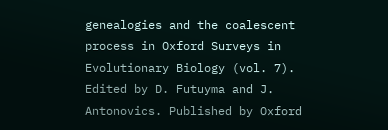genealogies and the coalescent process in Oxford Surveys in Evolutionary Biology (vol. 7). Edited by D. Futuyma and J. Antonovics. Published by Oxford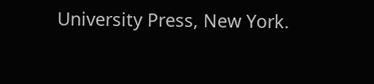University Press, New York.